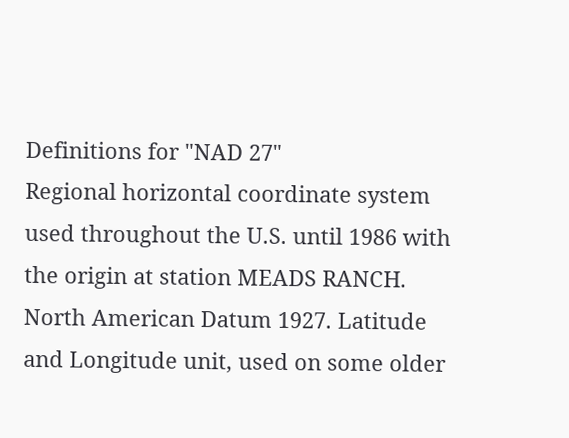Definitions for "NAD 27"
Regional horizontal coordinate system used throughout the U.S. until 1986 with the origin at station MEADS RANCH.
North American Datum 1927. Latitude and Longitude unit, used on some older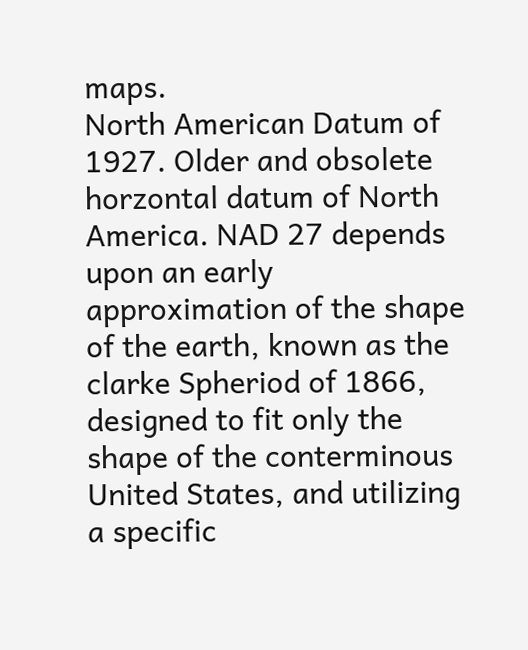maps.
North American Datum of 1927. Older and obsolete horzontal datum of North America. NAD 27 depends upon an early approximation of the shape of the earth, known as the clarke Spheriod of 1866, designed to fit only the shape of the conterminous United States, and utilizing a specific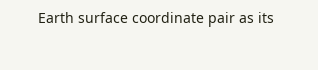Earth surface coordinate pair as its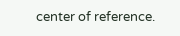center of reference.